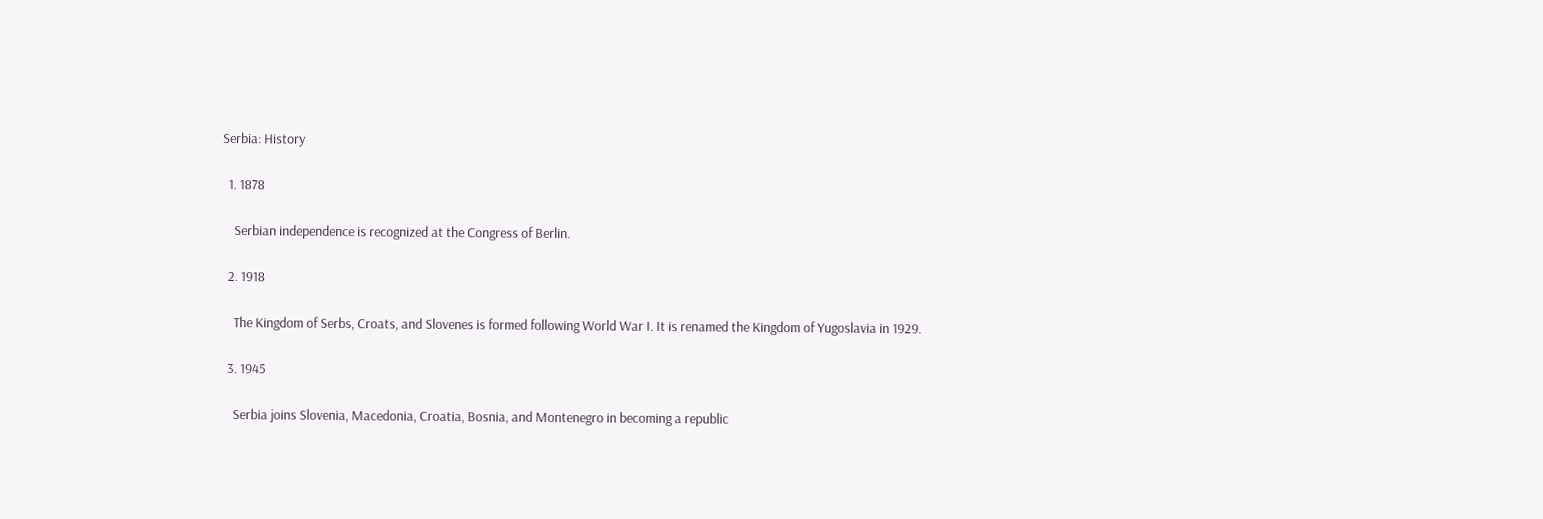Serbia: History

  1. 1878

    Serbian independence is recognized at the Congress of Berlin.

  2. 1918

    The Kingdom of Serbs, Croats, and Slovenes is formed following World War I. It is renamed the Kingdom of Yugoslavia in 1929.

  3. 1945

    Serbia joins Slovenia, Macedonia, Croatia, Bosnia, and Montenegro in becoming a republic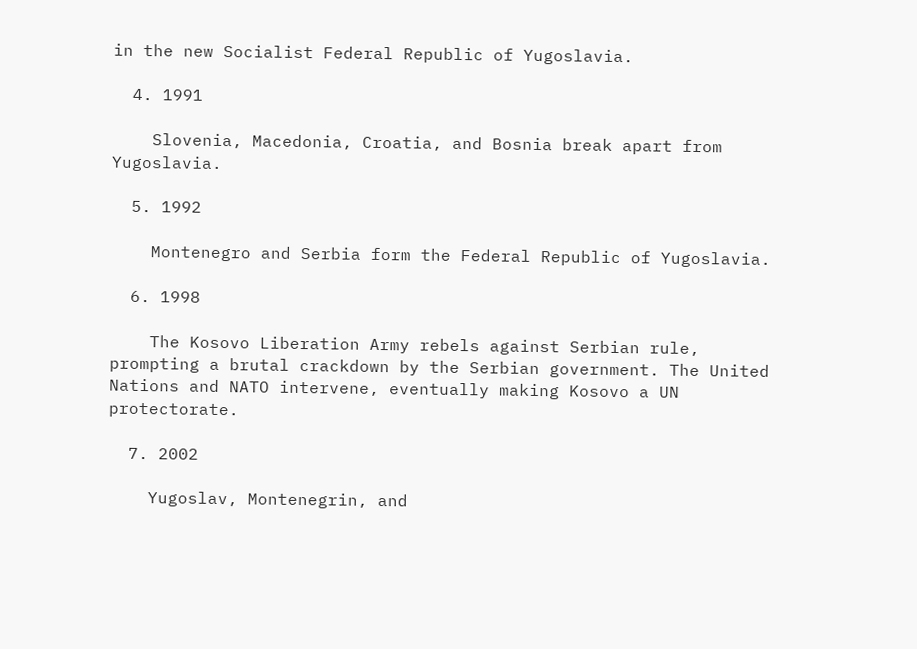in the new Socialist Federal Republic of Yugoslavia.

  4. 1991

    Slovenia, Macedonia, Croatia, and Bosnia break apart from Yugoslavia.

  5. 1992

    Montenegro and Serbia form the Federal Republic of Yugoslavia.

  6. 1998

    The Kosovo Liberation Army rebels against Serbian rule, prompting a brutal crackdown by the Serbian government. The United Nations and NATO intervene, eventually making Kosovo a UN protectorate.

  7. 2002

    Yugoslav, Montenegrin, and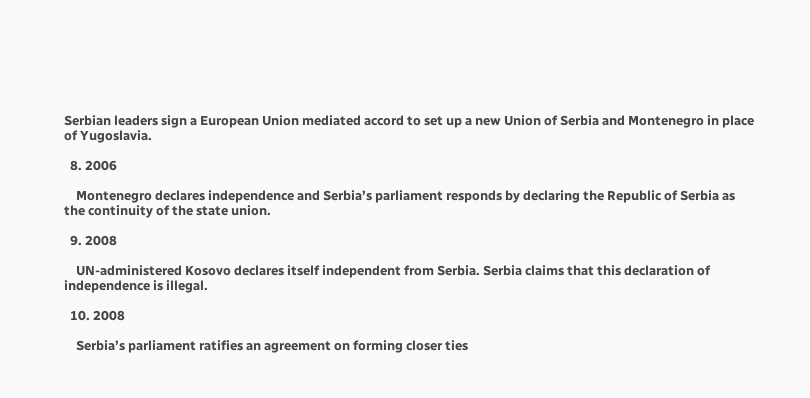Serbian leaders sign a European Union mediated accord to set up a new Union of Serbia and Montenegro in place of Yugoslavia.

  8. 2006

    Montenegro declares independence and Serbia’s parliament responds by declaring the Republic of Serbia as the continuity of the state union.

  9. 2008

    UN-administered Kosovo declares itself independent from Serbia. Serbia claims that this declaration of independence is illegal.

  10. 2008

    Serbia’s parliament ratifies an agreement on forming closer ties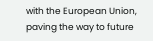with the European Union, paving the way to future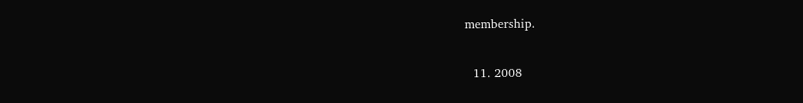membership.

  11. 2008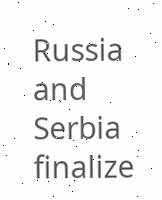Russia and Serbia finalize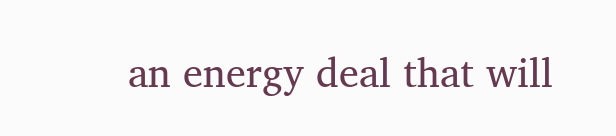an energy deal that will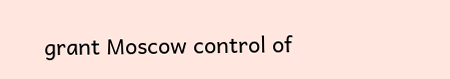grant Moscow control of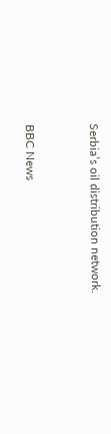Serbia’s oil distribution network.


BBC News